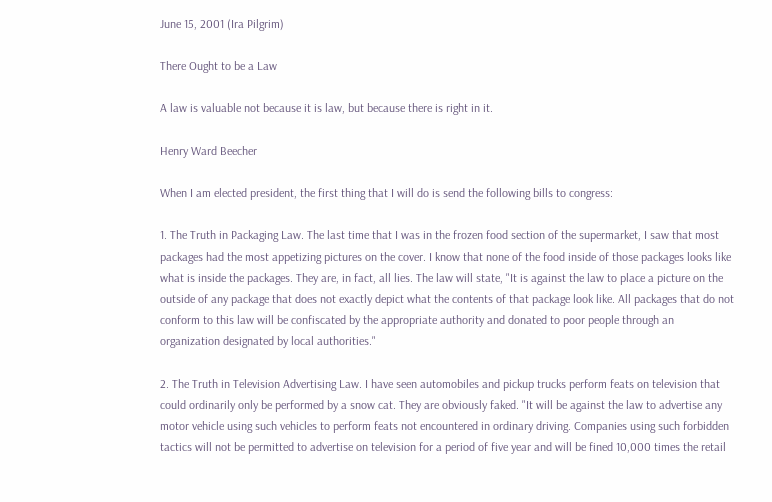June 15, 2001 (Ira Pilgrim)

There Ought to be a Law

A law is valuable not because it is law, but because there is right in it.

Henry Ward Beecher

When I am elected president, the first thing that I will do is send the following bills to congress:

1. The Truth in Packaging Law. The last time that I was in the frozen food section of the supermarket, I saw that most packages had the most appetizing pictures on the cover. I know that none of the food inside of those packages looks like what is inside the packages. They are, in fact, all lies. The law will state, "It is against the law to place a picture on the outside of any package that does not exactly depict what the contents of that package look like. All packages that do not conform to this law will be confiscated by the appropriate authority and donated to poor people through an organization designated by local authorities."

2. The Truth in Television Advertising Law. I have seen automobiles and pickup trucks perform feats on television that could ordinarily only be performed by a snow cat. They are obviously faked. "It will be against the law to advertise any motor vehicle using such vehicles to perform feats not encountered in ordinary driving. Companies using such forbidden tactics will not be permitted to advertise on television for a period of five year and will be fined 10,000 times the retail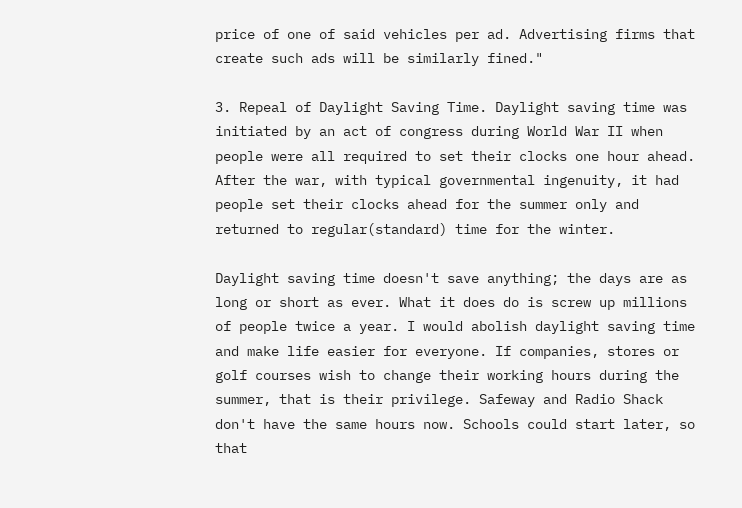price of one of said vehicles per ad. Advertising firms that create such ads will be similarly fined."

3. Repeal of Daylight Saving Time. Daylight saving time was initiated by an act of congress during World War II when people were all required to set their clocks one hour ahead. After the war, with typical governmental ingenuity, it had people set their clocks ahead for the summer only and returned to regular(standard) time for the winter.

Daylight saving time doesn't save anything; the days are as long or short as ever. What it does do is screw up millions of people twice a year. I would abolish daylight saving time and make life easier for everyone. If companies, stores or golf courses wish to change their working hours during the summer, that is their privilege. Safeway and Radio Shack don't have the same hours now. Schools could start later, so that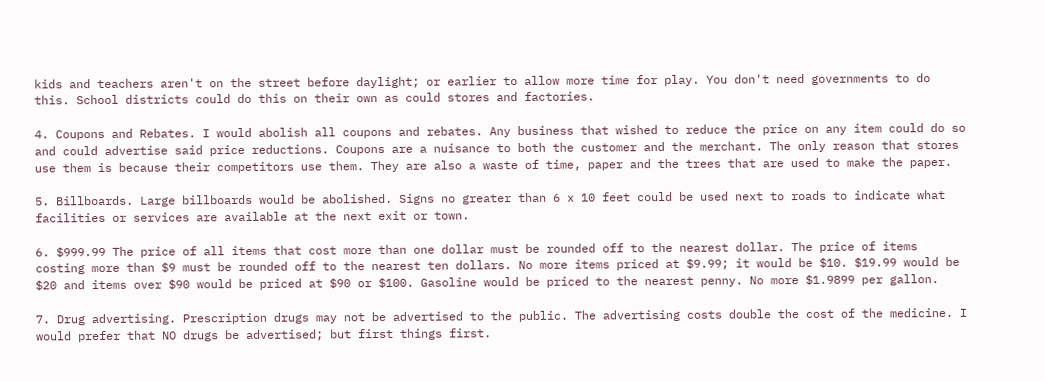kids and teachers aren't on the street before daylight; or earlier to allow more time for play. You don't need governments to do this. School districts could do this on their own as could stores and factories.

4. Coupons and Rebates. I would abolish all coupons and rebates. Any business that wished to reduce the price on any item could do so and could advertise said price reductions. Coupons are a nuisance to both the customer and the merchant. The only reason that stores use them is because their competitors use them. They are also a waste of time, paper and the trees that are used to make the paper.

5. Billboards. Large billboards would be abolished. Signs no greater than 6 x 10 feet could be used next to roads to indicate what facilities or services are available at the next exit or town.

6. $999.99 The price of all items that cost more than one dollar must be rounded off to the nearest dollar. The price of items costing more than $9 must be rounded off to the nearest ten dollars. No more items priced at $9.99; it would be $10. $19.99 would be $20 and items over $90 would be priced at $90 or $100. Gasoline would be priced to the nearest penny. No more $1.9899 per gallon.

7. Drug advertising. Prescription drugs may not be advertised to the public. The advertising costs double the cost of the medicine. I would prefer that NO drugs be advertised; but first things first.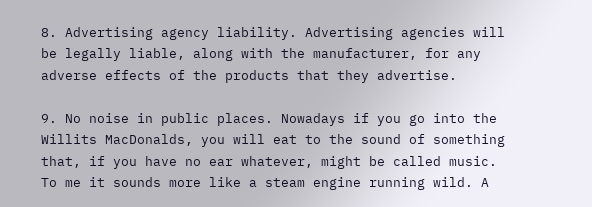8. Advertising agency liability. Advertising agencies will be legally liable, along with the manufacturer, for any adverse effects of the products that they advertise.

9. No noise in public places. Nowadays if you go into the Willits MacDonalds, you will eat to the sound of something that, if you have no ear whatever, might be called music. To me it sounds more like a steam engine running wild. A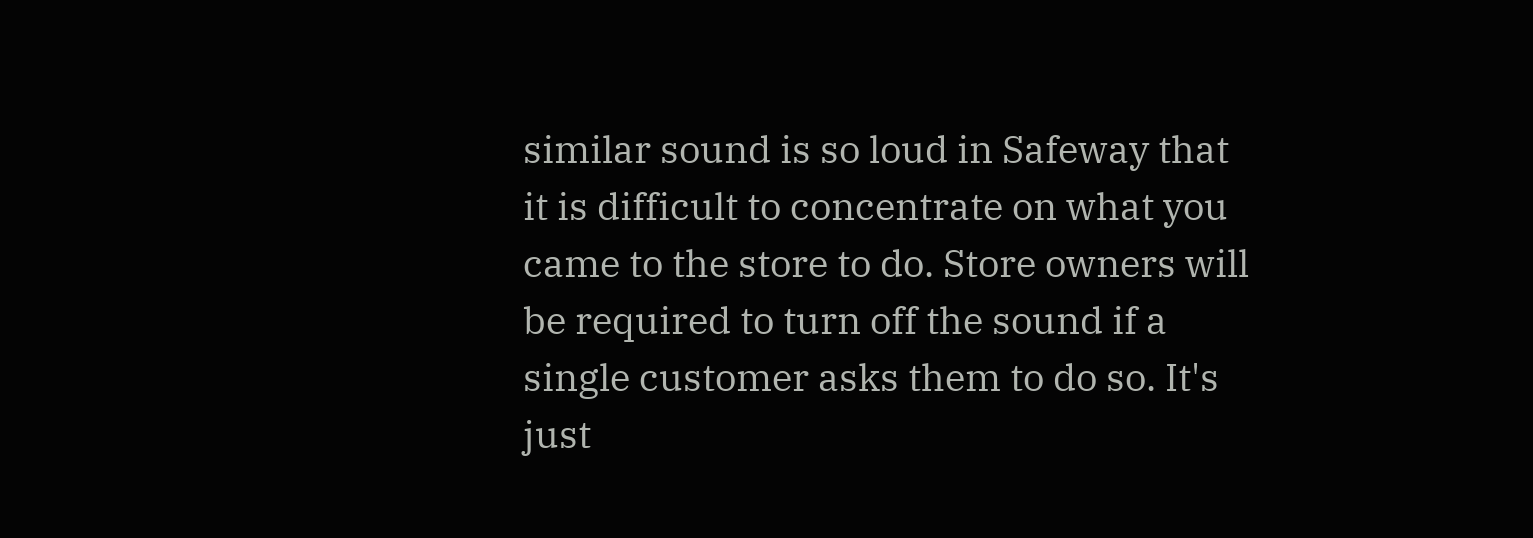similar sound is so loud in Safeway that it is difficult to concentrate on what you came to the store to do. Store owners will be required to turn off the sound if a single customer asks them to do so. It's just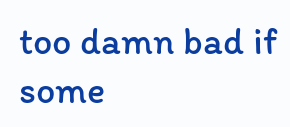too damn bad if some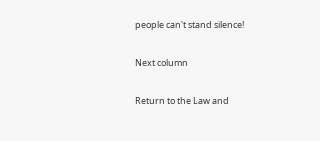people can't stand silence!

Next column

Return to the Law and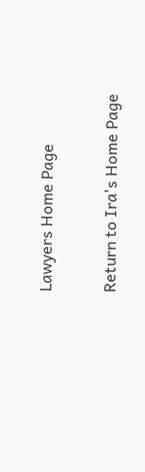Lawyers Home Page

Return to Ira's Home Page